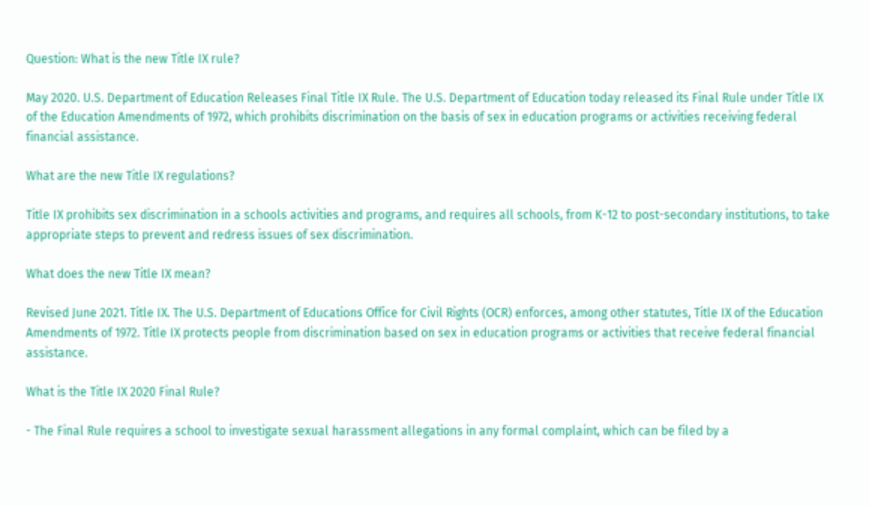Question: What is the new Title IX rule?

May 2020. U.S. Department of Education Releases Final Title IX Rule. The U.S. Department of Education today released its Final Rule under Title IX of the Education Amendments of 1972, which prohibits discrimination on the basis of sex in education programs or activities receiving federal financial assistance.

What are the new Title IX regulations?

Title IX prohibits sex discrimination in a schools activities and programs, and requires all schools, from K-12 to post-secondary institutions, to take appropriate steps to prevent and redress issues of sex discrimination.

What does the new Title IX mean?

Revised June 2021. Title IX. The U.S. Department of Educations Office for Civil Rights (OCR) enforces, among other statutes, Title IX of the Education Amendments of 1972. Title IX protects people from discrimination based on sex in education programs or activities that receive federal financial assistance.

What is the Title IX 2020 Final Rule?

- The Final Rule requires a school to investigate sexual harassment allegations in any formal complaint, which can be filed by a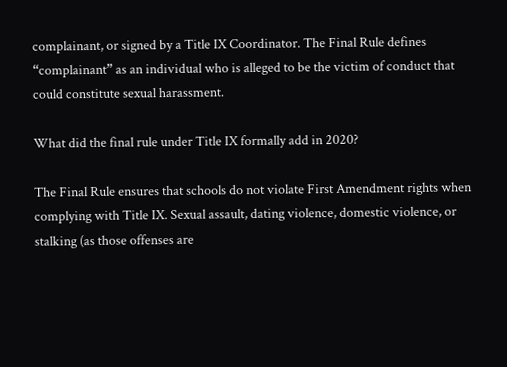complainant, or signed by a Title IX Coordinator. The Final Rule defines “complainant” as an individual who is alleged to be the victim of conduct that could constitute sexual harassment.

What did the final rule under Title IX formally add in 2020?

The Final Rule ensures that schools do not violate First Amendment rights when complying with Title IX. Sexual assault, dating violence, domestic violence, or stalking (as those offenses are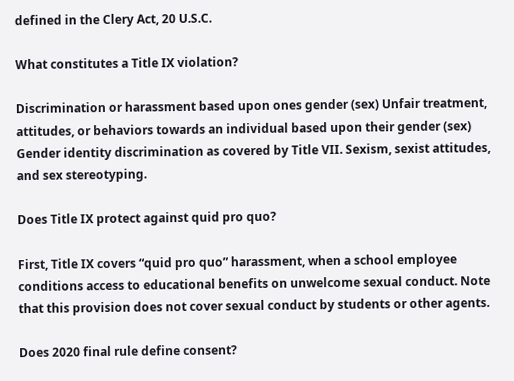defined in the Clery Act, 20 U.S.C.

What constitutes a Title IX violation?

Discrimination or harassment based upon ones gender (sex) Unfair treatment, attitudes, or behaviors towards an individual based upon their gender (sex) Gender identity discrimination as covered by Title VII. Sexism, sexist attitudes, and sex stereotyping.

Does Title IX protect against quid pro quo?

First, Title IX covers “quid pro quo” harassment, when a school employee conditions access to educational benefits on unwelcome sexual conduct. Note that this provision does not cover sexual conduct by students or other agents.

Does 2020 final rule define consent?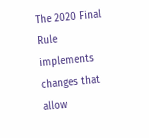The 2020 Final Rule implements changes that allow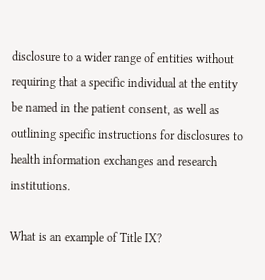disclosure to a wider range of entities without requiring that a specific individual at the entity be named in the patient consent, as well as outlining specific instructions for disclosures to health information exchanges and research institutions.

What is an example of Title IX?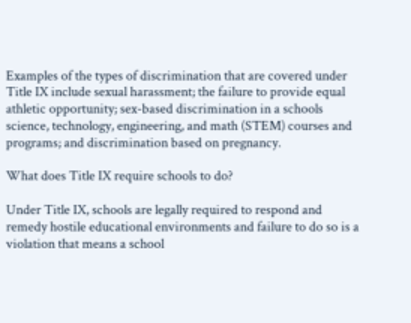Examples of the types of discrimination that are covered under Title IX include sexual harassment; the failure to provide equal athletic opportunity; sex-based discrimination in a schools science, technology, engineering, and math (STEM) courses and programs; and discrimination based on pregnancy.

What does Title IX require schools to do?

Under Title IX, schools are legally required to respond and remedy hostile educational environments and failure to do so is a violation that means a school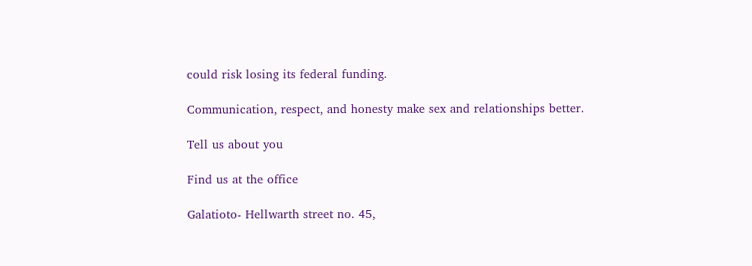could risk losing its federal funding.

Communication, respect, and honesty make sex and relationships better.

Tell us about you

Find us at the office

Galatioto- Hellwarth street no. 45,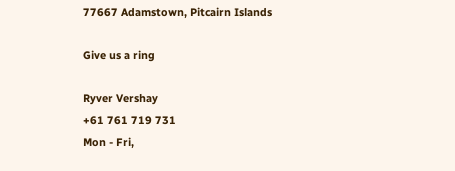77667 Adamstown, Pitcairn Islands

Give us a ring

Ryver Vershay
+61 761 719 731
Mon - Fri,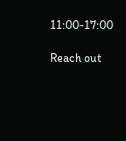11:00-17:00

Reach out